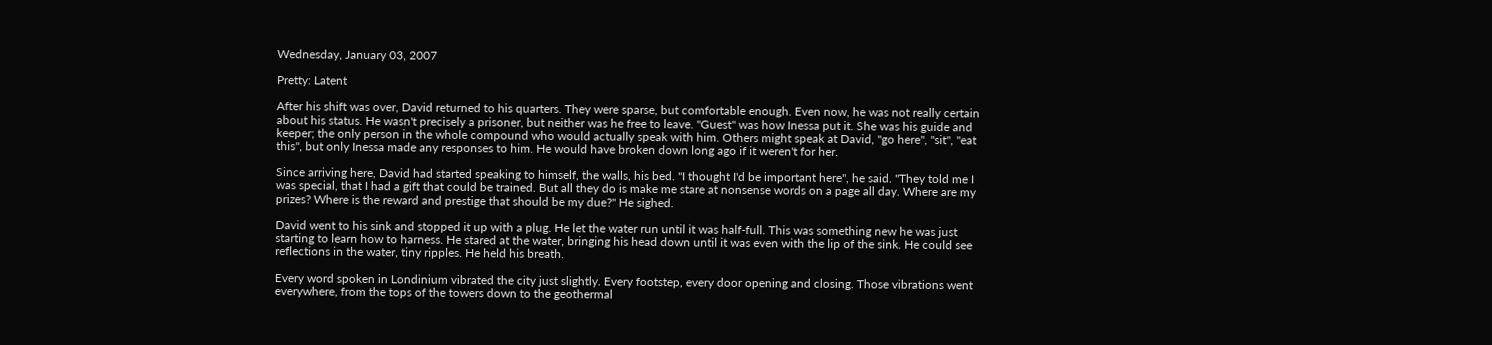Wednesday, January 03, 2007

Pretty: Latent

After his shift was over, David returned to his quarters. They were sparse, but comfortable enough. Even now, he was not really certain about his status. He wasn't precisely a prisoner, but neither was he free to leave. "Guest" was how Inessa put it. She was his guide and keeper; the only person in the whole compound who would actually speak with him. Others might speak at David, "go here", "sit", "eat this", but only Inessa made any responses to him. He would have broken down long ago if it weren't for her.

Since arriving here, David had started speaking to himself, the walls, his bed. "I thought I'd be important here", he said. "They told me I was special, that I had a gift that could be trained. But all they do is make me stare at nonsense words on a page all day. Where are my prizes? Where is the reward and prestige that should be my due?" He sighed.

David went to his sink and stopped it up with a plug. He let the water run until it was half-full. This was something new he was just starting to learn how to harness. He stared at the water, bringing his head down until it was even with the lip of the sink. He could see reflections in the water, tiny ripples. He held his breath.

Every word spoken in Londinium vibrated the city just slightly. Every footstep, every door opening and closing. Those vibrations went everywhere, from the tops of the towers down to the geothermal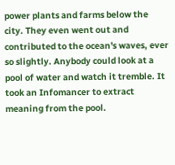power plants and farms below the city. They even went out and contributed to the ocean's waves, ever so slightly. Anybody could look at a pool of water and watch it tremble. It took an Infomancer to extract meaning from the pool.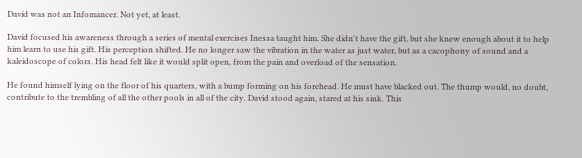David was not an Infomancer. Not yet, at least.

David focused his awareness through a series of mental exercises Inessa taught him. She didn't have the gift, but she knew enough about it to help him learn to use his gift. His perception shifted. He no longer saw the vibration in the water as just water, but as a cacophony of sound and a kaleidoscope of colors. His head felt like it would split open, from the pain and overload of the sensation.

He found himself lying on the floor of his quarters, with a bump forming on his forehead. He must have blacked out. The thump would, no doubt, contribute to the trembling of all the other pools in all of the city. David stood again, stared at his sink. This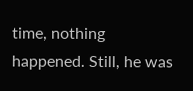time, nothing happened. Still, he was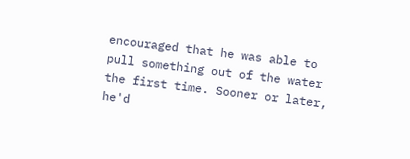encouraged that he was able to pull something out of the water the first time. Sooner or later, he'd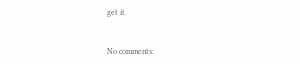get it.


No comments: